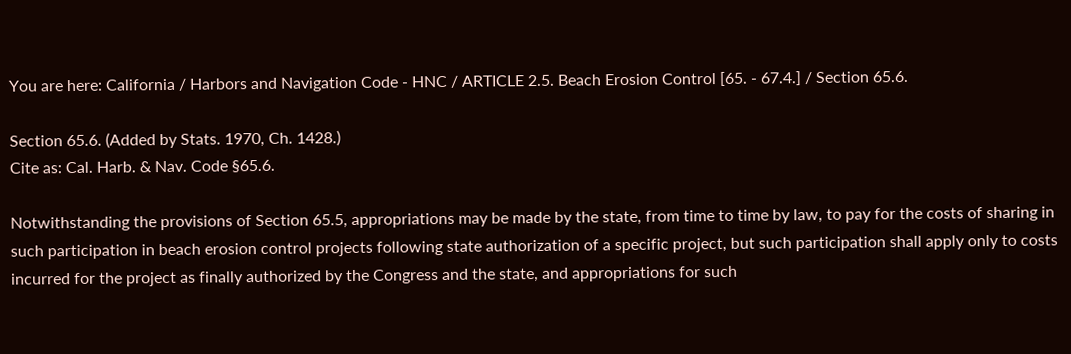You are here: California / Harbors and Navigation Code - HNC / ARTICLE 2.5. Beach Erosion Control [65. - 67.4.] / Section 65.6.

Section 65.6. (Added by Stats. 1970, Ch. 1428.)
Cite as: Cal. Harb. & Nav. Code §65.6.

Notwithstanding the provisions of Section 65.5, appropriations may be made by the state, from time to time by law, to pay for the costs of sharing in such participation in beach erosion control projects following state authorization of a specific project, but such participation shall apply only to costs incurred for the project as finally authorized by the Congress and the state, and appropriations for such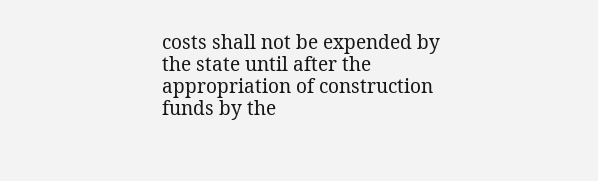costs shall not be expended by the state until after the appropriation of construction funds by the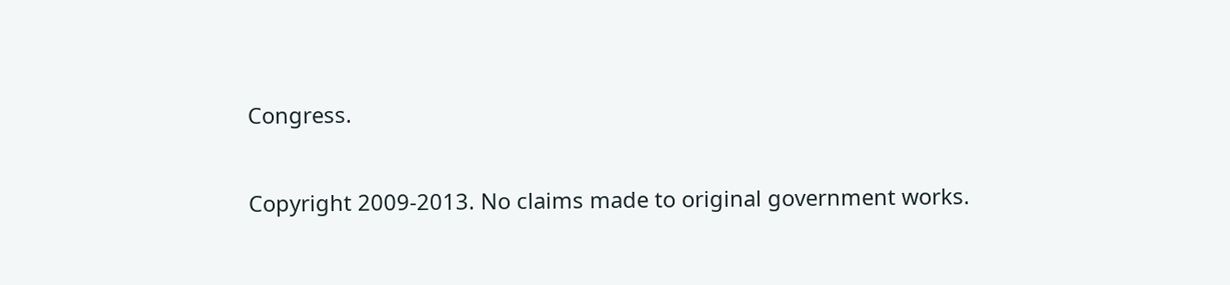Congress.

Copyright 2009-2013. No claims made to original government works.